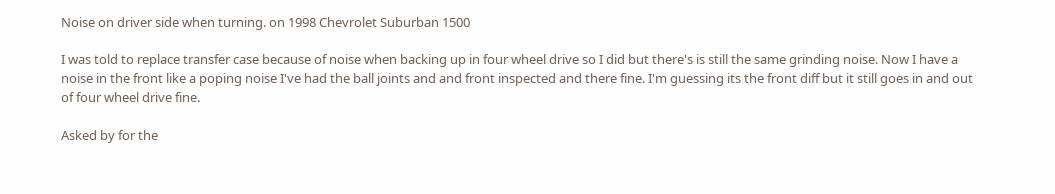Noise on driver side when turning. on 1998 Chevrolet Suburban 1500

I was told to replace transfer case because of noise when backing up in four wheel drive so I did but there's is still the same grinding noise. Now I have a noise in the front like a poping noise I've had the ball joints and and front inspected and there fine. I'm guessing its the front diff but it still goes in and out of four wheel drive fine.

Asked by for the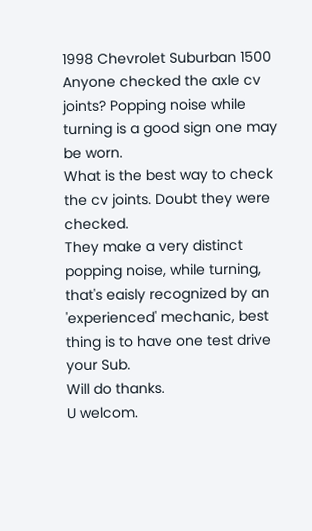1998 Chevrolet Suburban 1500
Anyone checked the axle cv joints? Popping noise while turning is a good sign one may be worn.
What is the best way to check the cv joints. Doubt they were checked.
They make a very distinct popping noise, while turning, that's eaisly recognized by an 'experienced' mechanic, best thing is to have one test drive your Sub.
Will do thanks.
U welcom.